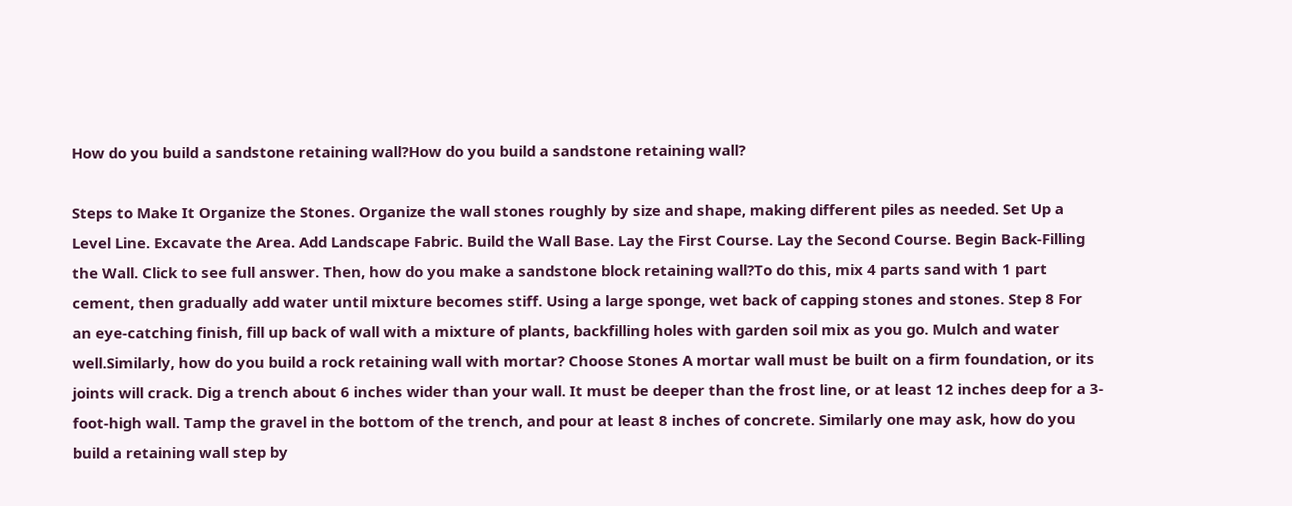How do you build a sandstone retaining wall?How do you build a sandstone retaining wall?

Steps to Make It Organize the Stones. Organize the wall stones roughly by size and shape, making different piles as needed. Set Up a Level Line. Excavate the Area. Add Landscape Fabric. Build the Wall Base. Lay the First Course. Lay the Second Course. Begin Back-Filling the Wall. Click to see full answer. Then, how do you make a sandstone block retaining wall?To do this, mix 4 parts sand with 1 part cement, then gradually add water until mixture becomes stiff. Using a large sponge, wet back of capping stones and stones. Step 8 For an eye-catching finish, fill up back of wall with a mixture of plants, backfilling holes with garden soil mix as you go. Mulch and water well.Similarly, how do you build a rock retaining wall with mortar? Choose Stones A mortar wall must be built on a firm foundation, or its joints will crack. Dig a trench about 6 inches wider than your wall. It must be deeper than the frost line, or at least 12 inches deep for a 3-foot-high wall. Tamp the gravel in the bottom of the trench, and pour at least 8 inches of concrete. Similarly one may ask, how do you build a retaining wall step by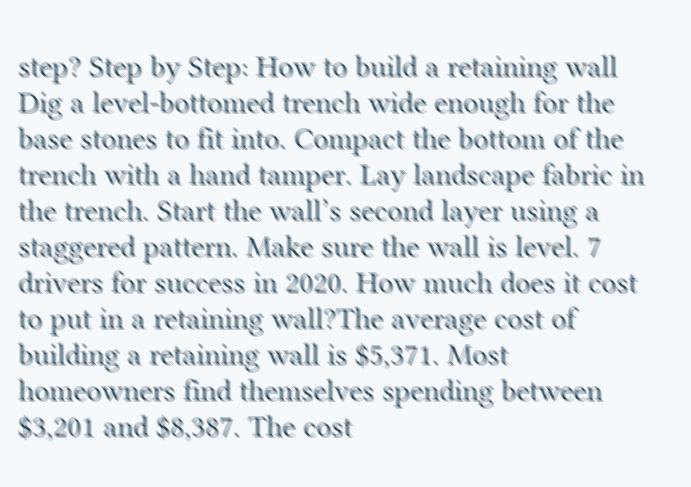step? Step by Step: How to build a retaining wall Dig a level-bottomed trench wide enough for the base stones to fit into. Compact the bottom of the trench with a hand tamper. Lay landscape fabric in the trench. Start the wall’s second layer using a staggered pattern. Make sure the wall is level. 7 drivers for success in 2020. How much does it cost to put in a retaining wall?The average cost of building a retaining wall is $5,371. Most homeowners find themselves spending between $3,201 and $8,387. The cost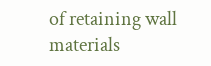of retaining wall materials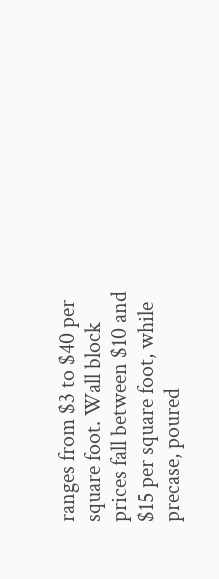ranges from $3 to $40 per square foot. Wall block prices fall between $10 and $15 per square foot, while precase, poured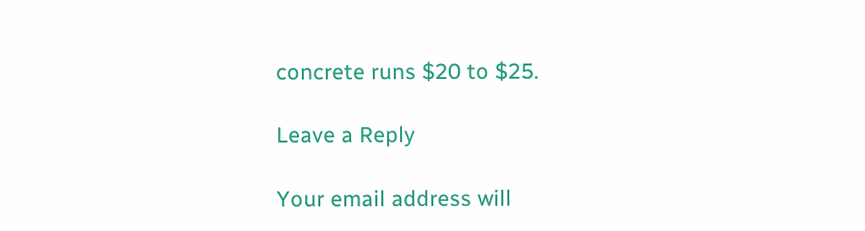concrete runs $20 to $25.

Leave a Reply

Your email address will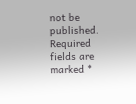not be published. Required fields are marked *